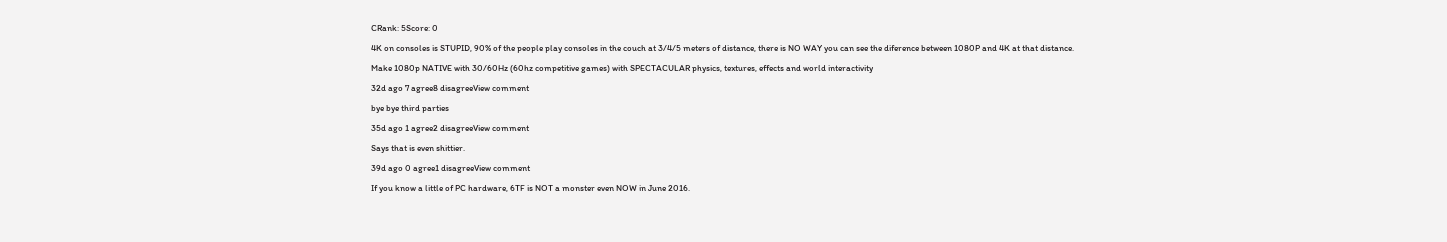CRank: 5Score: 0

4K on consoles is STUPID, 90% of the people play consoles in the couch at 3/4/5 meters of distance, there is NO WAY you can see the diference between 1080P and 4K at that distance.

Make 1080p NATIVE with 30/60Hz (60hz competitive games) with SPECTACULAR physics, textures, effects and world interactivity

32d ago 7 agree8 disagreeView comment

bye bye third parties

35d ago 1 agree2 disagreeView comment

Says that is even shittier.

39d ago 0 agree1 disagreeView comment

If you know a little of PC hardware, 6TF is NOT a monster even NOW in June 2016.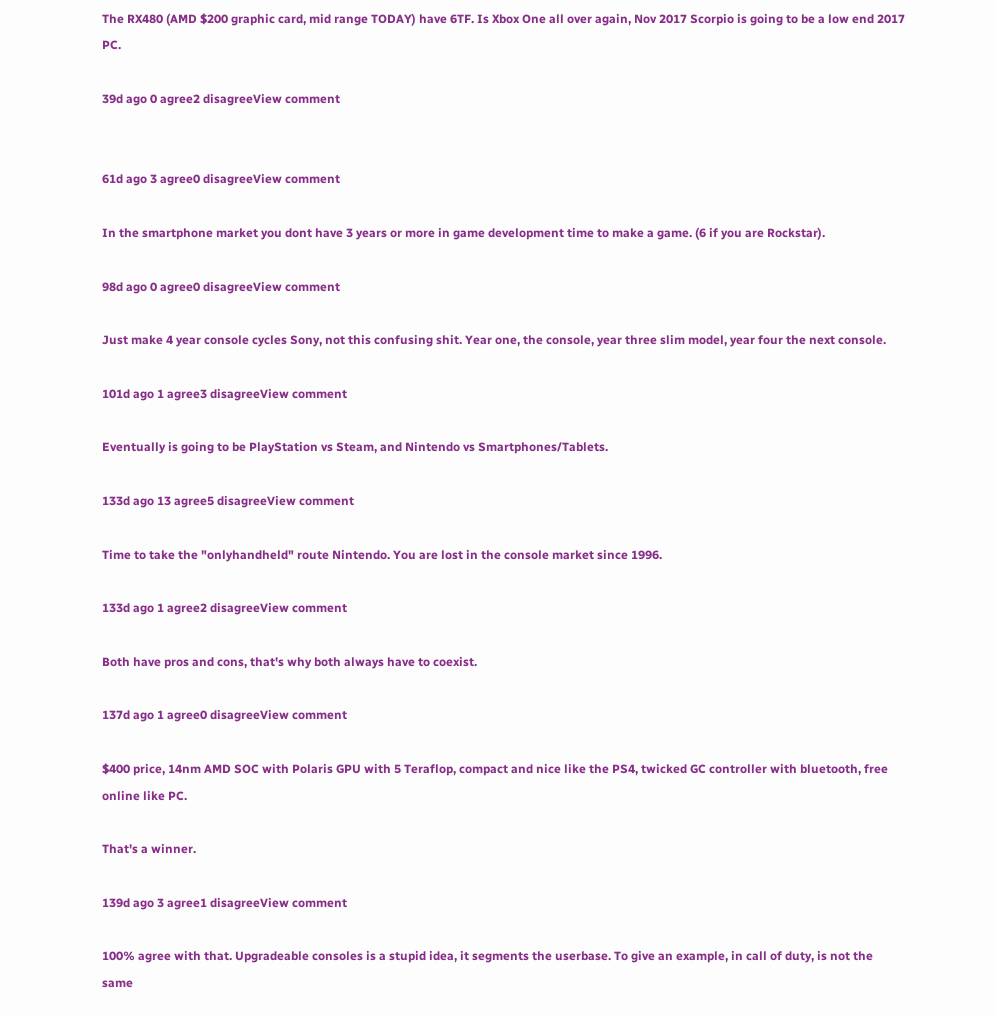The RX480 (AMD $200 graphic card, mid range TODAY) have 6TF. Is Xbox One all over again, Nov 2017 Scorpio is going to be a low end 2017 PC.

39d ago 0 agree2 disagreeView comment


61d ago 3 agree0 disagreeView comment

In the smartphone market you dont have 3 years or more in game development time to make a game. (6 if you are Rockstar).

98d ago 0 agree0 disagreeView comment

Just make 4 year console cycles Sony, not this confusing shit. Year one, the console, year three slim model, year four the next console.

101d ago 1 agree3 disagreeView comment

Eventually is going to be PlayStation vs Steam, and Nintendo vs Smartphones/Tablets.

133d ago 13 agree5 disagreeView comment

Time to take the "onlyhandheld" route Nintendo. You are lost in the console market since 1996.

133d ago 1 agree2 disagreeView comment

Both have pros and cons, that's why both always have to coexist.

137d ago 1 agree0 disagreeView comment

$400 price, 14nm AMD SOC with Polaris GPU with 5 Teraflop, compact and nice like the PS4, twicked GC controller with bluetooth, free online like PC.

That's a winner.

139d ago 3 agree1 disagreeView comment

100% agree with that. Upgradeable consoles is a stupid idea, it segments the userbase. To give an example, in call of duty, is not the same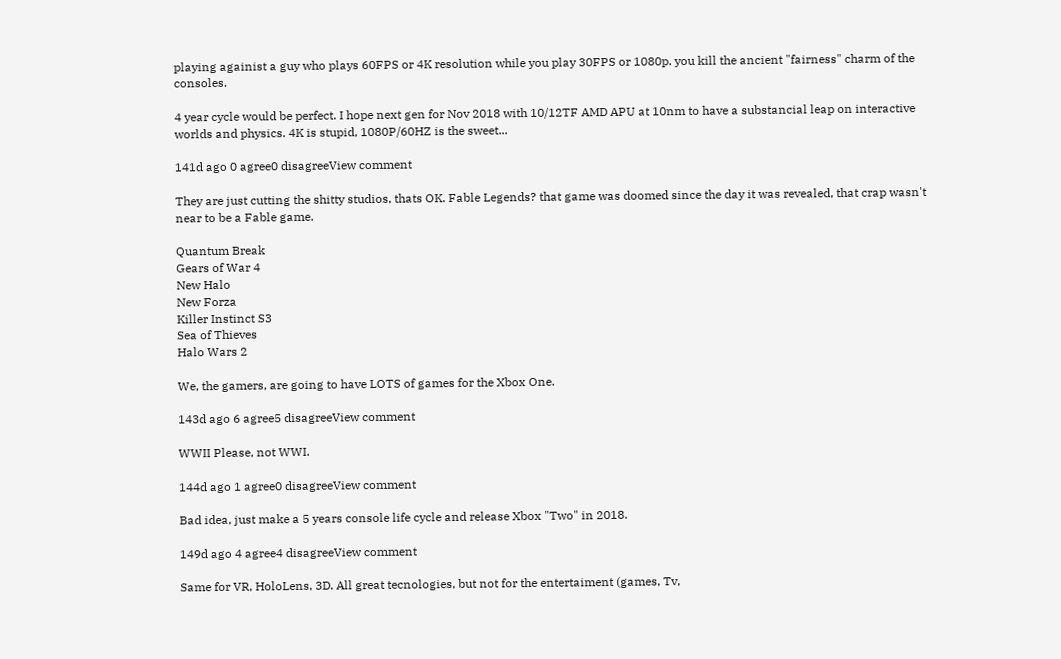playing againist a guy who plays 60FPS or 4K resolution while you play 30FPS or 1080p. you kill the ancient "fairness" charm of the consoles.

4 year cycle would be perfect. I hope next gen for Nov 2018 with 10/12TF AMD APU at 10nm to have a substancial leap on interactive worlds and physics. 4K is stupid, 1080P/60HZ is the sweet...

141d ago 0 agree0 disagreeView comment

They are just cutting the shitty studios, thats OK. Fable Legends? that game was doomed since the day it was revealed, that crap wasn't near to be a Fable game.

Quantum Break
Gears of War 4
New Halo
New Forza
Killer Instinct S3
Sea of Thieves
Halo Wars 2

We, the gamers, are going to have LOTS of games for the Xbox One.

143d ago 6 agree5 disagreeView comment

WWII Please, not WWI.

144d ago 1 agree0 disagreeView comment

Bad idea, just make a 5 years console life cycle and release Xbox "Two" in 2018.

149d ago 4 agree4 disagreeView comment

Same for VR, HoloLens, 3D. All great tecnologies, but not for the entertaiment (games, Tv,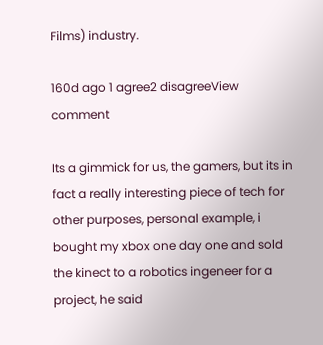Films) industry.

160d ago 1 agree2 disagreeView comment

Its a gimmick for us, the gamers, but its in fact a really interesting piece of tech for other purposes, personal example, i bought my xbox one day one and sold the kinect to a robotics ingeneer for a project, he said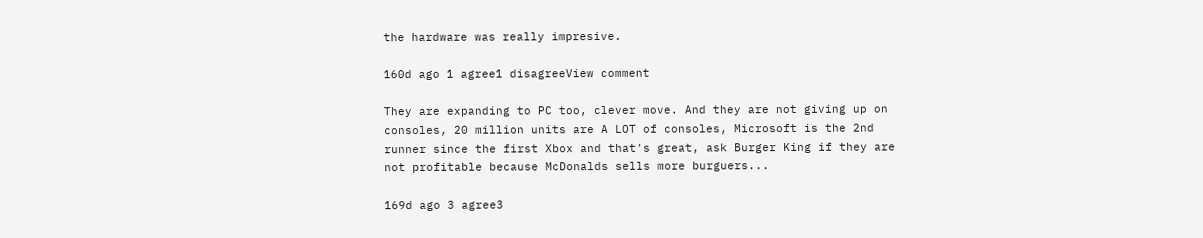the hardware was really impresive.

160d ago 1 agree1 disagreeView comment

They are expanding to PC too, clever move. And they are not giving up on consoles, 20 million units are A LOT of consoles, Microsoft is the 2nd runner since the first Xbox and that's great, ask Burger King if they are not profitable because McDonalds sells more burguers...

169d ago 3 agree3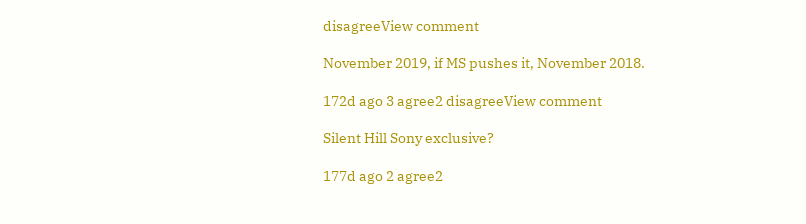disagreeView comment

November 2019, if MS pushes it, November 2018.

172d ago 3 agree2 disagreeView comment

Silent Hill Sony exclusive?

177d ago 2 agree2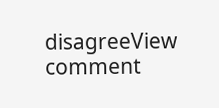disagreeView comment